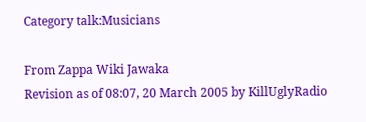Category talk:Musicians

From Zappa Wiki Jawaka
Revision as of 08:07, 20 March 2005 by KillUglyRadio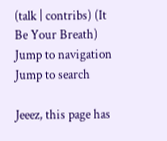(talk | contribs) (It Be Your Breath)
Jump to navigation Jump to search

Jeeez, this page has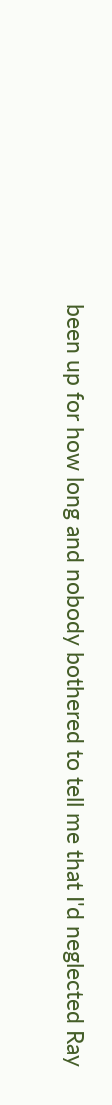been up for how long and nobody bothered to tell me that I'd neglected Ray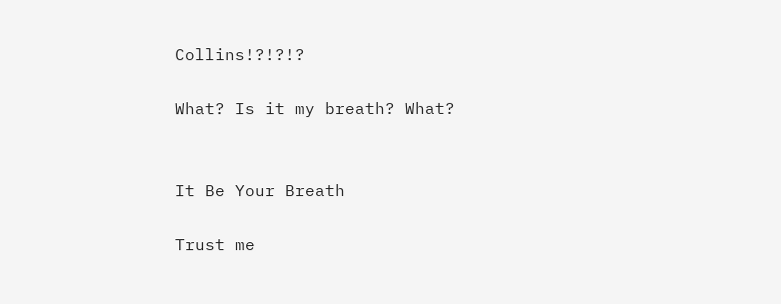Collins!?!?!?

What? Is it my breath? What?


It Be Your Breath

Trust me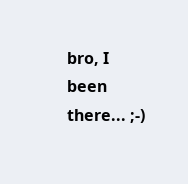bro, I been there... ;-)